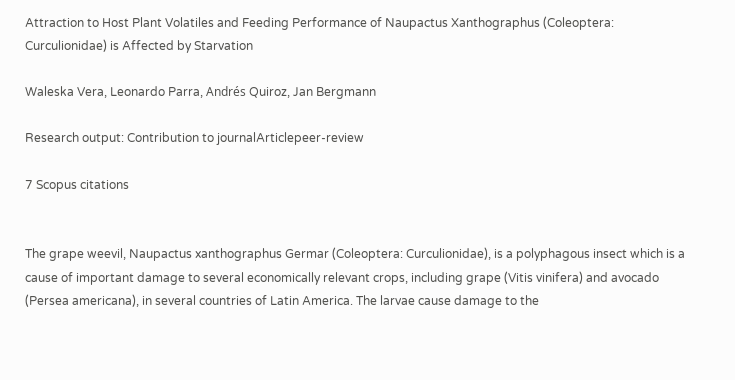Attraction to Host Plant Volatiles and Feeding Performance of Naupactus Xanthographus (Coleoptera: Curculionidae) is Affected by Starvation

Waleska Vera, Leonardo Parra, Andrés Quiroz, Jan Bergmann

Research output: Contribution to journalArticlepeer-review

7 Scopus citations


The grape weevil, Naupactus xanthographus Germar (Coleoptera: Curculionidae), is a polyphagous insect which is a cause of important damage to several economically relevant crops, including grape (Vitis vinifera) and avocado (Persea americana), in several countries of Latin America. The larvae cause damage to the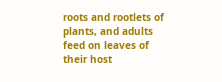roots and rootlets of plants, and adults feed on leaves of their host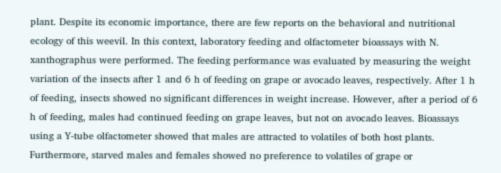plant. Despite its economic importance, there are few reports on the behavioral and nutritional ecology of this weevil. In this context, laboratory feeding and olfactometer bioassays with N. xanthographus were performed. The feeding performance was evaluated by measuring the weight variation of the insects after 1 and 6 h of feeding on grape or avocado leaves, respectively. After 1 h of feeding, insects showed no significant differences in weight increase. However, after a period of 6 h of feeding, males had continued feeding on grape leaves, but not on avocado leaves. Bioassays using a Y-tube olfactometer showed that males are attracted to volatiles of both host plants. Furthermore, starved males and females showed no preference to volatiles of grape or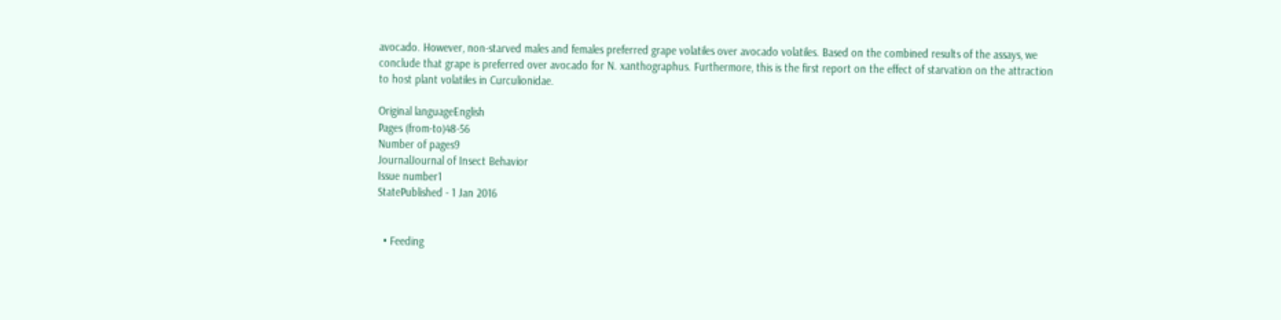avocado. However, non-starved males and females preferred grape volatiles over avocado volatiles. Based on the combined results of the assays, we conclude that grape is preferred over avocado for N. xanthographus. Furthermore, this is the first report on the effect of starvation on the attraction to host plant volatiles in Curculionidae.

Original languageEnglish
Pages (from-to)48-56
Number of pages9
JournalJournal of Insect Behavior
Issue number1
StatePublished - 1 Jan 2016


  • Feeding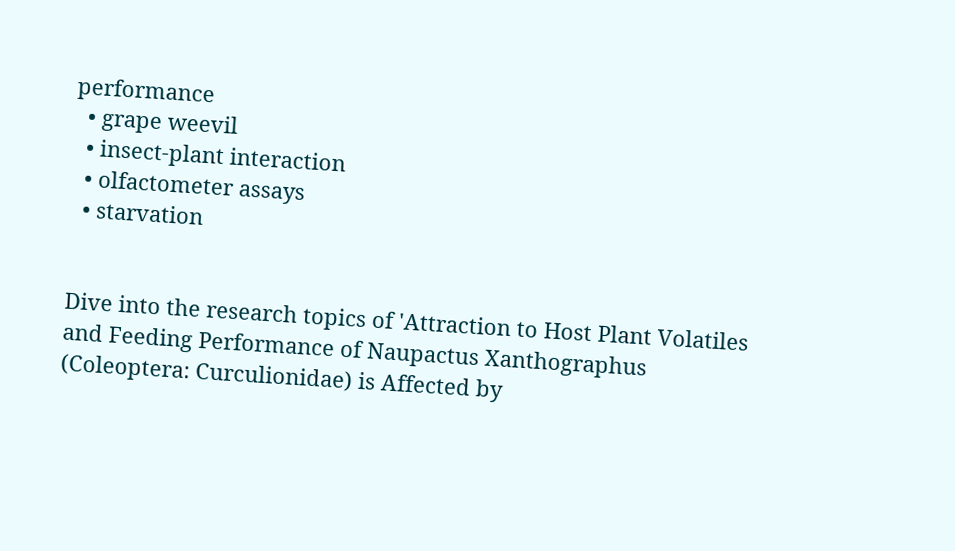performance
  • grape weevil
  • insect-plant interaction
  • olfactometer assays
  • starvation


Dive into the research topics of 'Attraction to Host Plant Volatiles and Feeding Performance of Naupactus Xanthographus (Coleoptera: Curculionidae) is Affected by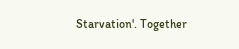Starvation'. Together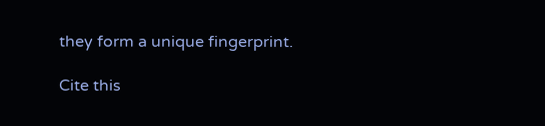they form a unique fingerprint.

Cite this